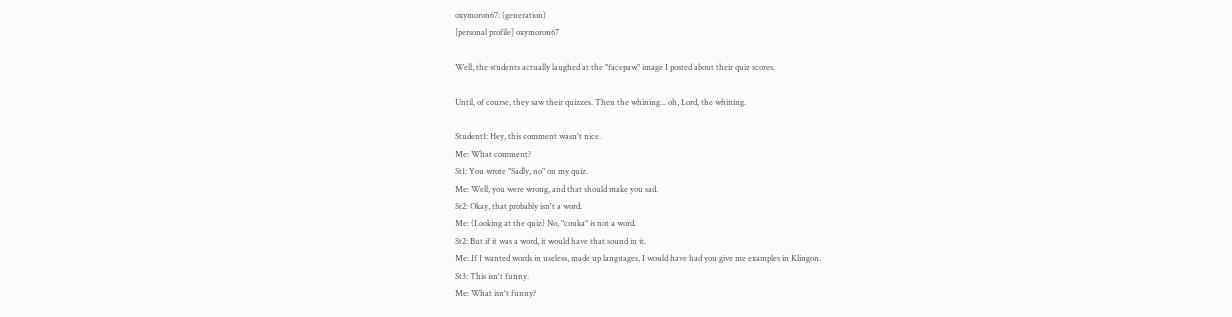oxymoron67: (generation)
[personal profile] oxymoron67

Well, the students actually laughed at the "facepaw" image I posted about their quiz scores.

Until, of course, they saw their quizzes. Then the whining... oh, Lord, the whining.

Student1: Hey, this comment wasn't nice.
Me: What comment?
St1: You wrote "Sadly, no" on my quiz.
Me: Well, you were wrong, and that should make you sad.
St2: Okay, that probably isn't a word.
Me: (Looking at the quiz) No, "couka" is not a word.
St2: But if it was a word, it would have that sound in it.
Me: If I wanted words in useless, made up languages, I would have had you give me examples in Klingon.
St3: This isn't funny.
Me: What isn't funny?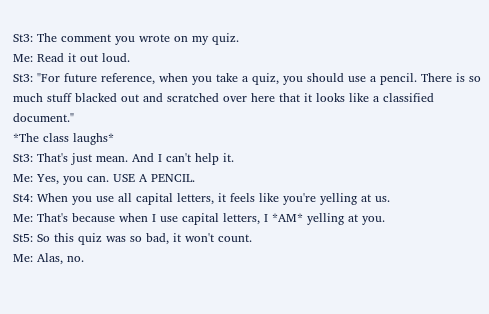St3: The comment you wrote on my quiz.
Me: Read it out loud.
St3: "For future reference, when you take a quiz, you should use a pencil. There is so much stuff blacked out and scratched over here that it looks like a classified document."
*The class laughs*
St3: That's just mean. And I can't help it.
Me: Yes, you can. USE A PENCIL.
St4: When you use all capital letters, it feels like you're yelling at us.
Me: That's because when I use capital letters, I *AM* yelling at you.
St5: So this quiz was so bad, it won't count.
Me: Alas, no.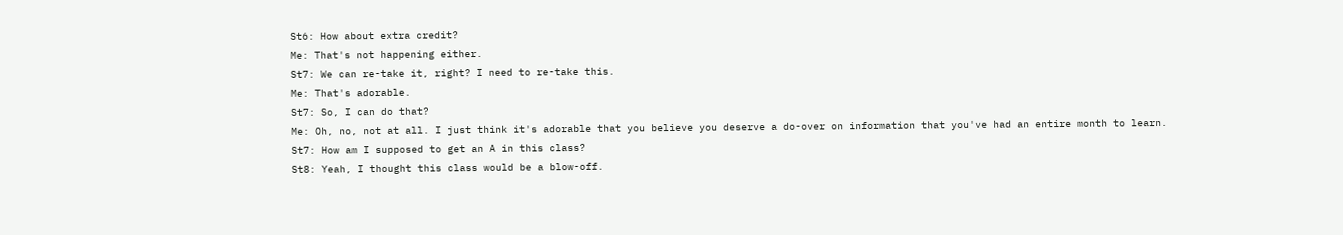St6: How about extra credit?
Me: That's not happening either.
St7: We can re-take it, right? I need to re-take this.
Me: That's adorable.
St7: So, I can do that?
Me: Oh, no, not at all. I just think it's adorable that you believe you deserve a do-over on information that you've had an entire month to learn.
St7: How am I supposed to get an A in this class?
St8: Yeah, I thought this class would be a blow-off.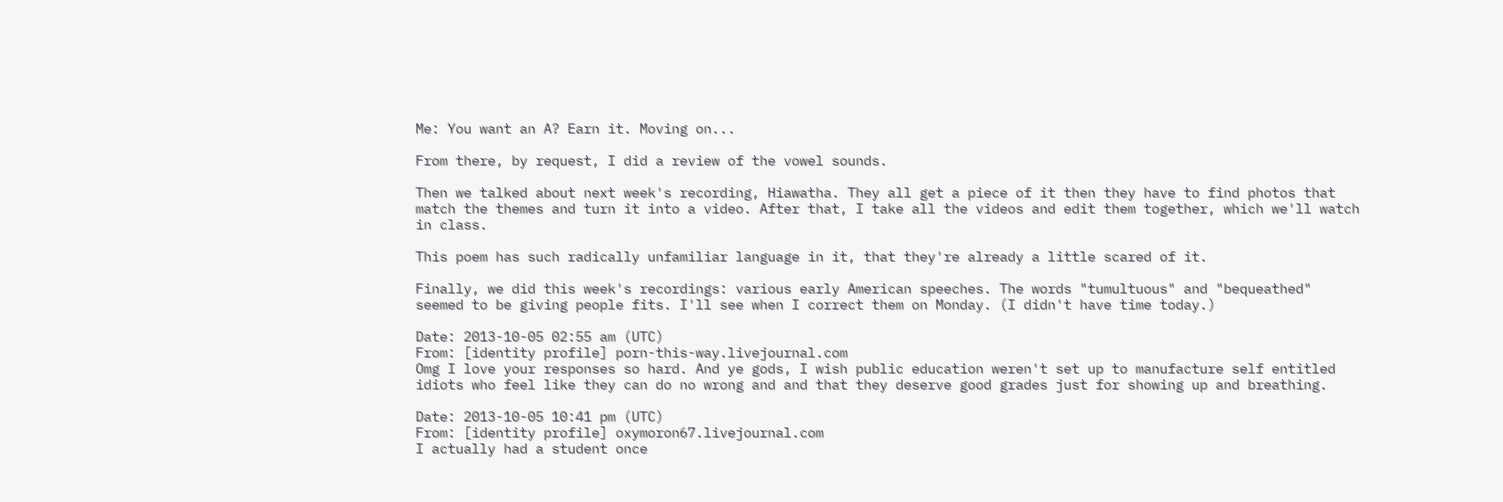Me: You want an A? Earn it. Moving on...

From there, by request, I did a review of the vowel sounds.

Then we talked about next week's recording, Hiawatha. They all get a piece of it then they have to find photos that match the themes and turn it into a video. After that, I take all the videos and edit them together, which we'll watch in class.

This poem has such radically unfamiliar language in it, that they're already a little scared of it.

Finally, we did this week's recordings: various early American speeches. The words "tumultuous" and "bequeathed" seemed to be giving people fits. I'll see when I correct them on Monday. (I didn't have time today.)

Date: 2013-10-05 02:55 am (UTC)
From: [identity profile] porn-this-way.livejournal.com
Omg I love your responses so hard. And ye gods, I wish public education weren't set up to manufacture self entitled idiots who feel like they can do no wrong and and that they deserve good grades just for showing up and breathing.

Date: 2013-10-05 10:41 pm (UTC)
From: [identity profile] oxymoron67.livejournal.com
I actually had a student once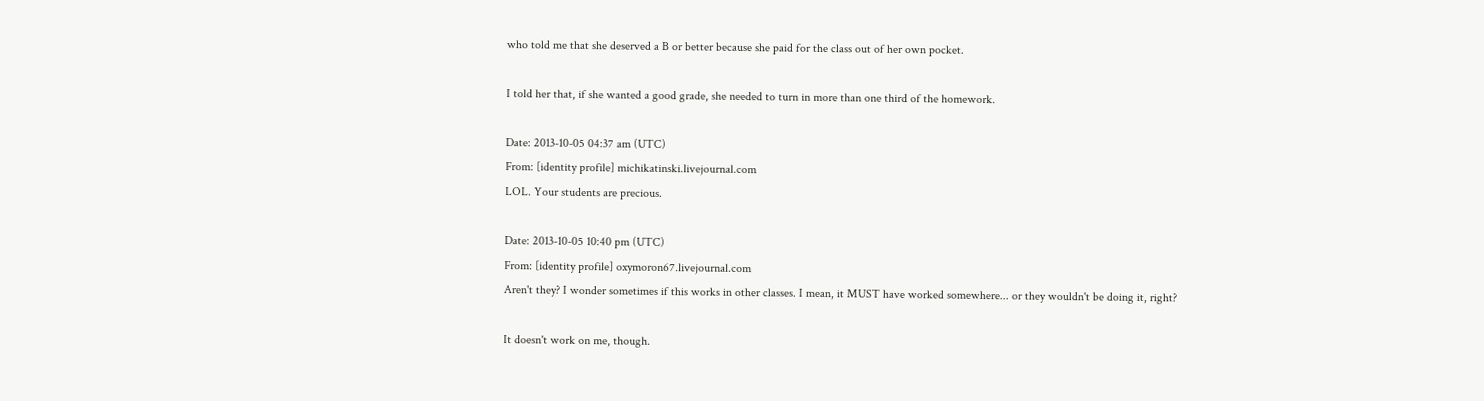who told me that she deserved a B or better because she paid for the class out of her own pocket.

I told her that, if she wanted a good grade, she needed to turn in more than one third of the homework.

Date: 2013-10-05 04:37 am (UTC)
From: [identity profile] michikatinski.livejournal.com
LOL. Your students are precious.

Date: 2013-10-05 10:40 pm (UTC)
From: [identity profile] oxymoron67.livejournal.com
Aren't they? I wonder sometimes if this works in other classes. I mean, it MUST have worked somewhere... or they wouldn't be doing it, right?

It doesn't work on me, though.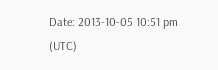Date: 2013-10-05 10:51 pm (UTC)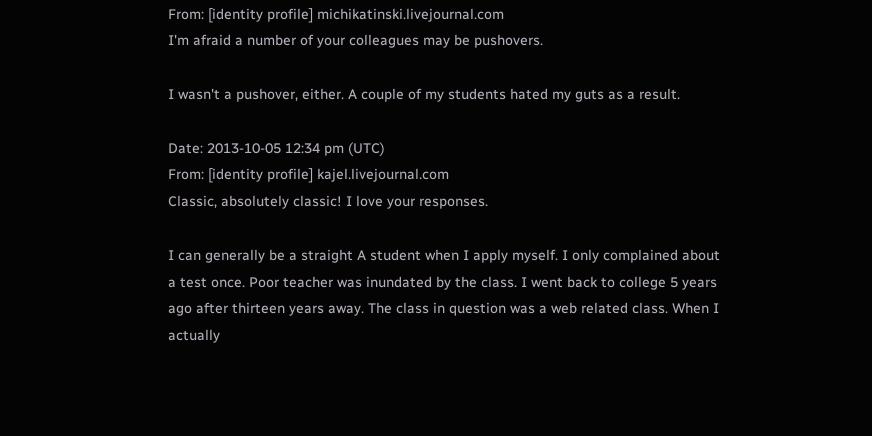From: [identity profile] michikatinski.livejournal.com
I'm afraid a number of your colleagues may be pushovers.

I wasn't a pushover, either. A couple of my students hated my guts as a result.

Date: 2013-10-05 12:34 pm (UTC)
From: [identity profile] kajel.livejournal.com
Classic, absolutely classic! I love your responses.

I can generally be a straight A student when I apply myself. I only complained about a test once. Poor teacher was inundated by the class. I went back to college 5 years ago after thirteen years away. The class in question was a web related class. When I actually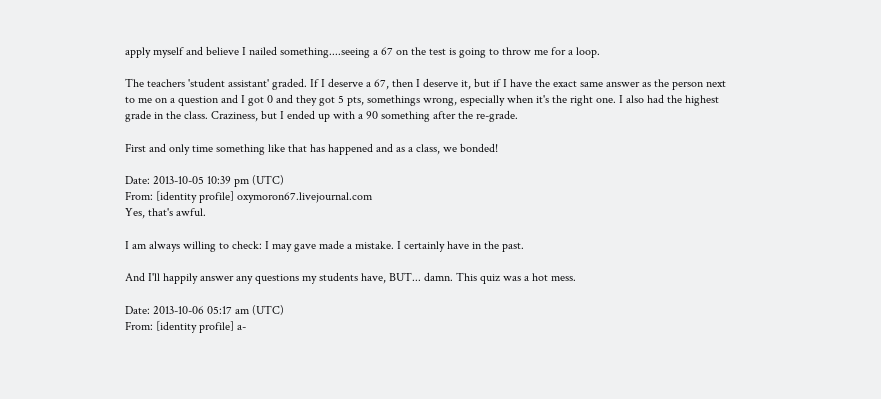apply myself and believe I nailed something....seeing a 67 on the test is going to throw me for a loop.

The teachers 'student assistant' graded. If I deserve a 67, then I deserve it, but if I have the exact same answer as the person next to me on a question and I got 0 and they got 5 pts, somethings wrong, especially when it's the right one. I also had the highest grade in the class. Craziness, but I ended up with a 90 something after the re-grade.

First and only time something like that has happened and as a class, we bonded!

Date: 2013-10-05 10:39 pm (UTC)
From: [identity profile] oxymoron67.livejournal.com
Yes, that's awful.

I am always willing to check: I may gave made a mistake. I certainly have in the past.

And I'll happily answer any questions my students have, BUT... damn. This quiz was a hot mess.

Date: 2013-10-06 05:17 am (UTC)
From: [identity profile] a-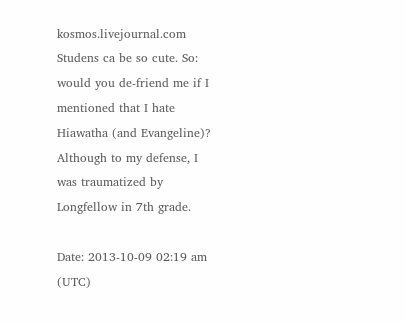kosmos.livejournal.com
Studens ca be so cute. So: would you de-friend me if I mentioned that I hate Hiawatha (and Evangeline)? Although to my defense, I was traumatized by Longfellow in 7th grade.

Date: 2013-10-09 02:19 am (UTC)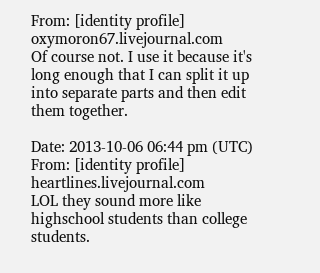From: [identity profile] oxymoron67.livejournal.com
Of course not. I use it because it's long enough that I can split it up into separate parts and then edit them together.

Date: 2013-10-06 06:44 pm (UTC)
From: [identity profile] heartlines.livejournal.com
LOL they sound more like highschool students than college students.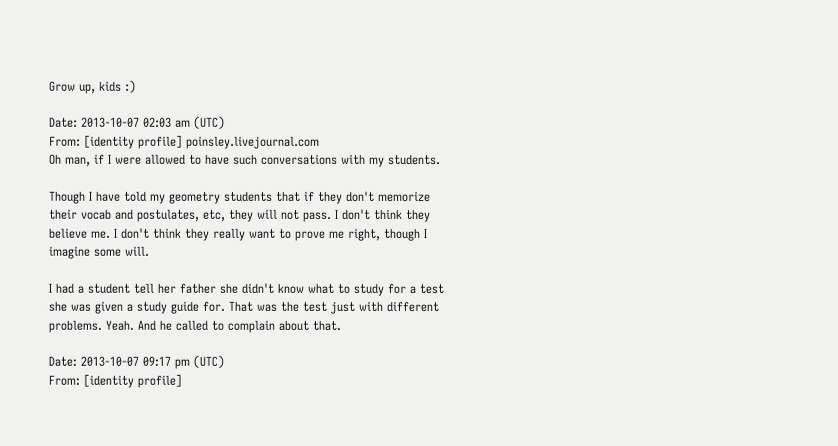Grow up, kids :)

Date: 2013-10-07 02:03 am (UTC)
From: [identity profile] poinsley.livejournal.com
Oh man, if I were allowed to have such conversations with my students.

Though I have told my geometry students that if they don't memorize their vocab and postulates, etc, they will not pass. I don't think they believe me. I don't think they really want to prove me right, though I imagine some will.

I had a student tell her father she didn't know what to study for a test she was given a study guide for. That was the test just with different problems. Yeah. And he called to complain about that.

Date: 2013-10-07 09:17 pm (UTC)
From: [identity profile]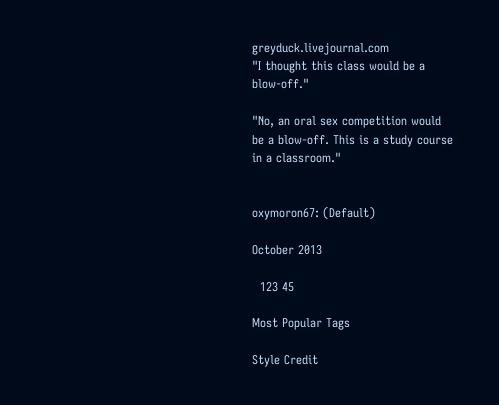greyduck.livejournal.com
"I thought this class would be a blow-off."

"No, an oral sex competition would be a blow-off. This is a study course in a classroom."


oxymoron67: (Default)

October 2013

  123 45

Most Popular Tags

Style Credit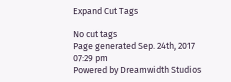Expand Cut Tags

No cut tags
Page generated Sep. 24th, 2017 07:29 pm
Powered by Dreamwidth Studios